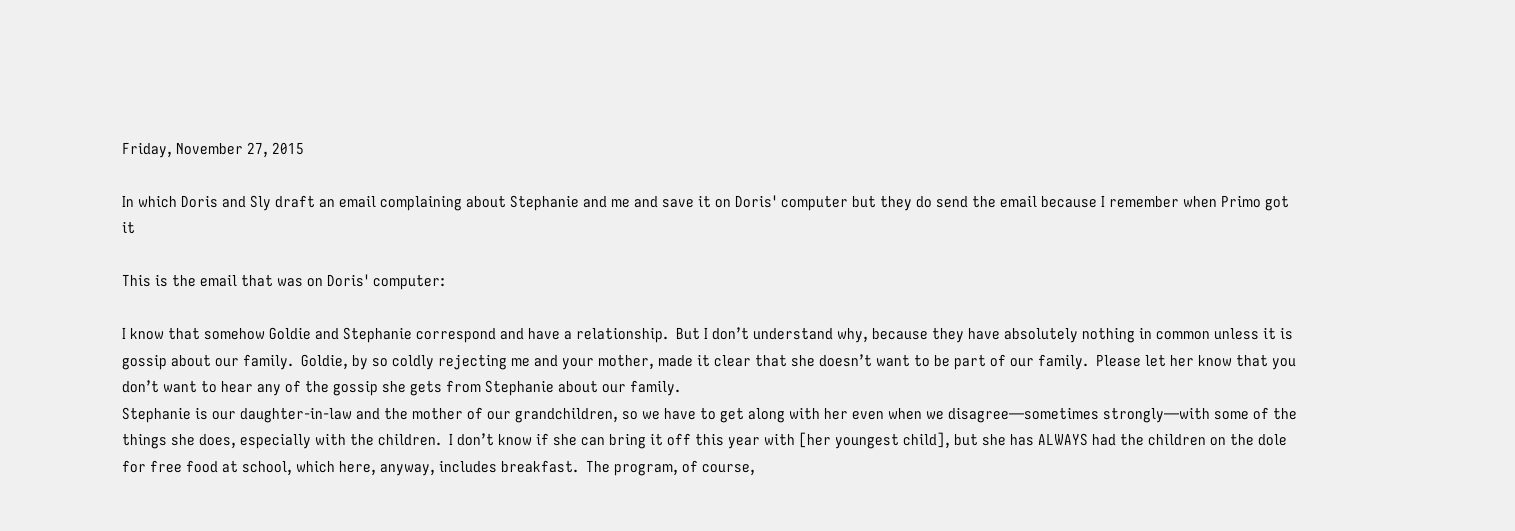Friday, November 27, 2015

In which Doris and Sly draft an email complaining about Stephanie and me and save it on Doris' computer but they do send the email because I remember when Primo got it

This is the email that was on Doris' computer:

I know that somehow Goldie and Stephanie correspond and have a relationship.  But I don’t understand why, because they have absolutely nothing in common unless it is gossip about our family.  Goldie, by so coldly rejecting me and your mother, made it clear that she doesn’t want to be part of our family.  Please let her know that you don’t want to hear any of the gossip she gets from Stephanie about our family.
Stephanie is our daughter-in-law and the mother of our grandchildren, so we have to get along with her even when we disagree—sometimes strongly—with some of the things she does, especially with the children.  I don’t know if she can bring it off this year with [her youngest child], but she has ALWAYS had the children on the dole for free food at school, which here, anyway, includes breakfast.  The program, of course,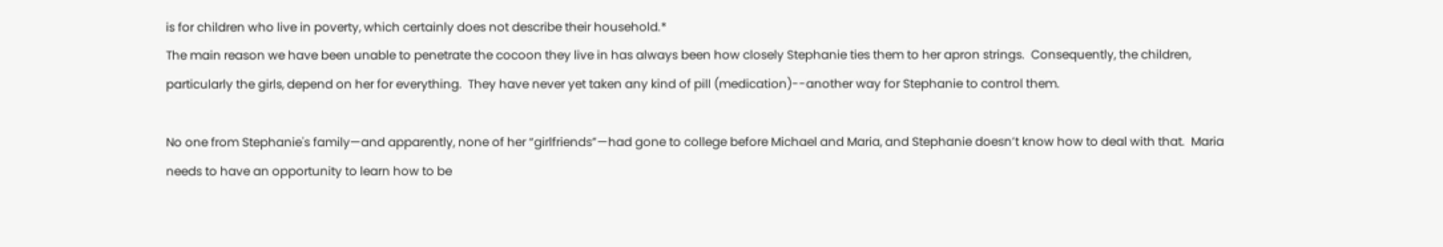is for children who live in poverty, which certainly does not describe their household.*
The main reason we have been unable to penetrate the cocoon they live in has always been how closely Stephanie ties them to her apron strings.  Consequently, the children, particularly the girls, depend on her for everything.  They have never yet taken any kind of pill (medication)--another way for Stephanie to control them.

No one from Stephanie's family—and apparently, none of her “girlfriends”—had gone to college before Michael and Maria, and Stephanie doesn’t know how to deal with that.  Maria needs to have an opportunity to learn how to be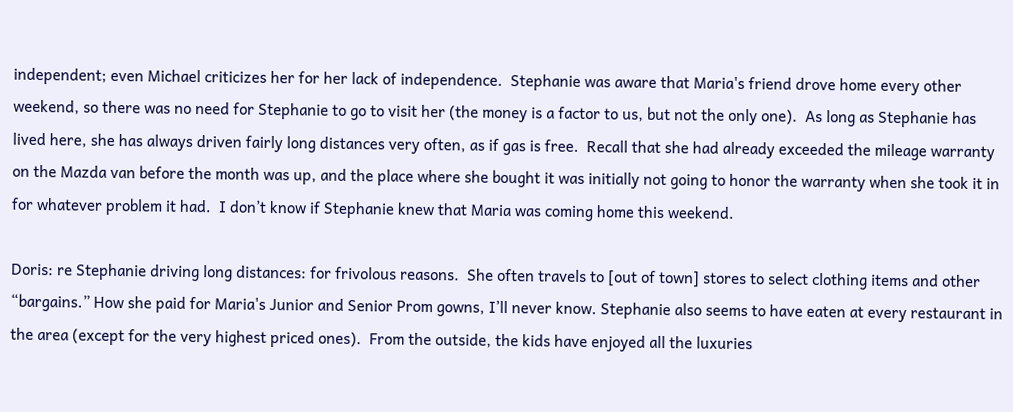independent; even Michael criticizes her for her lack of independence.  Stephanie was aware that Maria's friend drove home every other weekend, so there was no need for Stephanie to go to visit her (the money is a factor to us, but not the only one).  As long as Stephanie has lived here, she has always driven fairly long distances very often, as if gas is free.  Recall that she had already exceeded the mileage warranty on the Mazda van before the month was up, and the place where she bought it was initially not going to honor the warranty when she took it in for whatever problem it had.  I don’t know if Stephanie knew that Maria was coming home this weekend.

Doris: re Stephanie driving long distances: for frivolous reasons.  She often travels to [out of town] stores to select clothing items and other “bargains.” How she paid for Maria's Junior and Senior Prom gowns, I’ll never know. Stephanie also seems to have eaten at every restaurant in the area (except for the very highest priced ones).  From the outside, the kids have enjoyed all the luxuries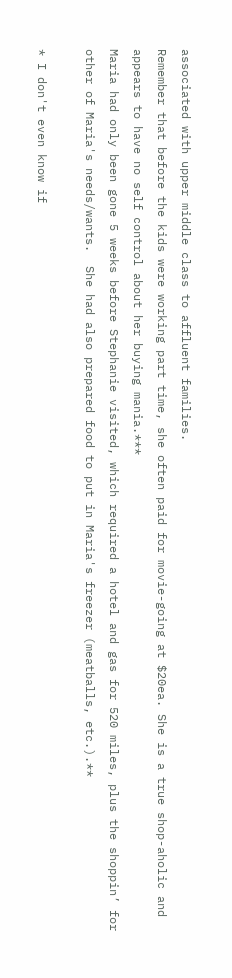associated with upper middle class to affluent families.
Remember that before the kids were working part time, she often paid for movie-going at $20ea. She is a true shop-aholic and appears to have no self control about her buying mania.***
Maria had only been gone 5 weeks before Stephanie visited, which required a hotel and gas for 520 miles, plus the shoppin’ for other of Maria's needs/wants.  She had also prepared food to put in Maria's freezer (meatballs, etc.).**

* I don't even know if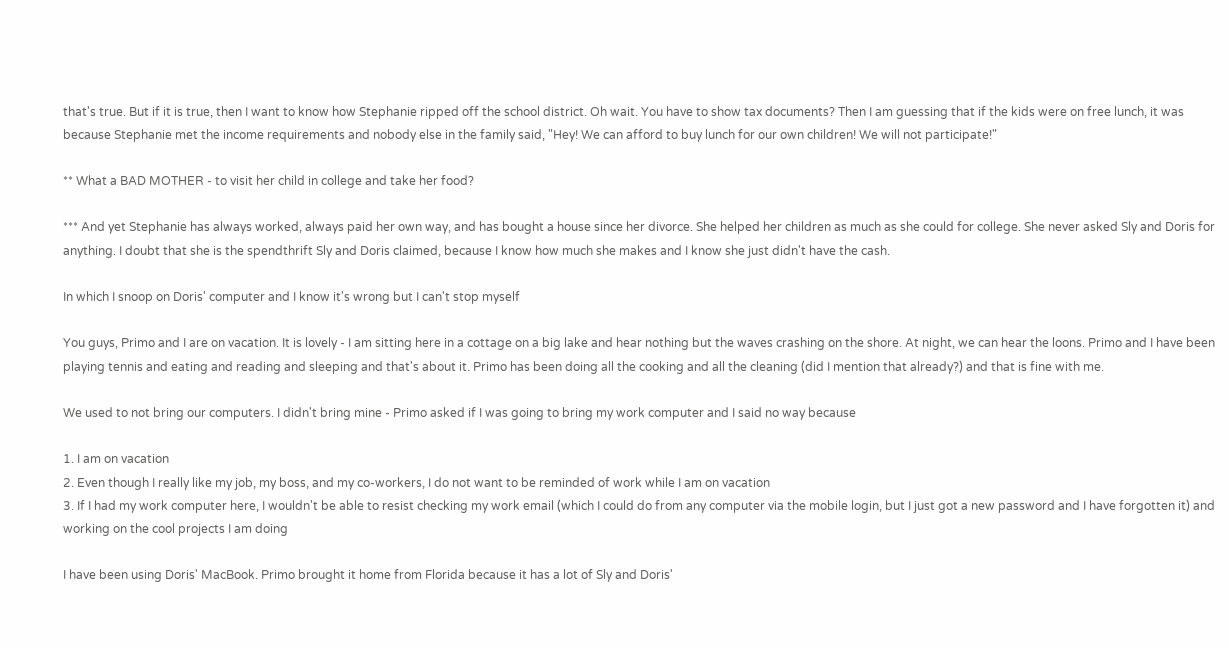that's true. But if it is true, then I want to know how Stephanie ripped off the school district. Oh wait. You have to show tax documents? Then I am guessing that if the kids were on free lunch, it was because Stephanie met the income requirements and nobody else in the family said, "Hey! We can afford to buy lunch for our own children! We will not participate!"

** What a BAD MOTHER - to visit her child in college and take her food?

*** And yet Stephanie has always worked, always paid her own way, and has bought a house since her divorce. She helped her children as much as she could for college. She never asked Sly and Doris for anything. I doubt that she is the spendthrift Sly and Doris claimed, because I know how much she makes and I know she just didn't have the cash.

In which I snoop on Doris' computer and I know it's wrong but I can't stop myself

You guys, Primo and I are on vacation. It is lovely - I am sitting here in a cottage on a big lake and hear nothing but the waves crashing on the shore. At night, we can hear the loons. Primo and I have been playing tennis and eating and reading and sleeping and that's about it. Primo has been doing all the cooking and all the cleaning (did I mention that already?) and that is fine with me.

We used to not bring our computers. I didn't bring mine - Primo asked if I was going to bring my work computer and I said no way because

1. I am on vacation
2. Even though I really like my job, my boss, and my co-workers, I do not want to be reminded of work while I am on vacation
3. If I had my work computer here, I wouldn't be able to resist checking my work email (which I could do from any computer via the mobile login, but I just got a new password and I have forgotten it) and working on the cool projects I am doing

I have been using Doris' MacBook. Primo brought it home from Florida because it has a lot of Sly and Doris'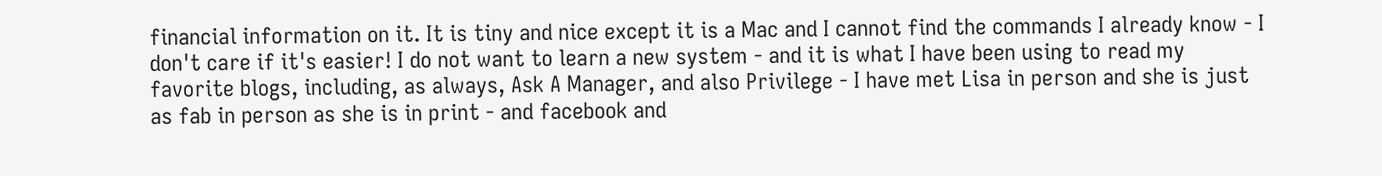financial information on it. It is tiny and nice except it is a Mac and I cannot find the commands I already know - I don't care if it's easier! I do not want to learn a new system - and it is what I have been using to read my favorite blogs, including, as always, Ask A Manager, and also Privilege - I have met Lisa in person and she is just as fab in person as she is in print - and facebook and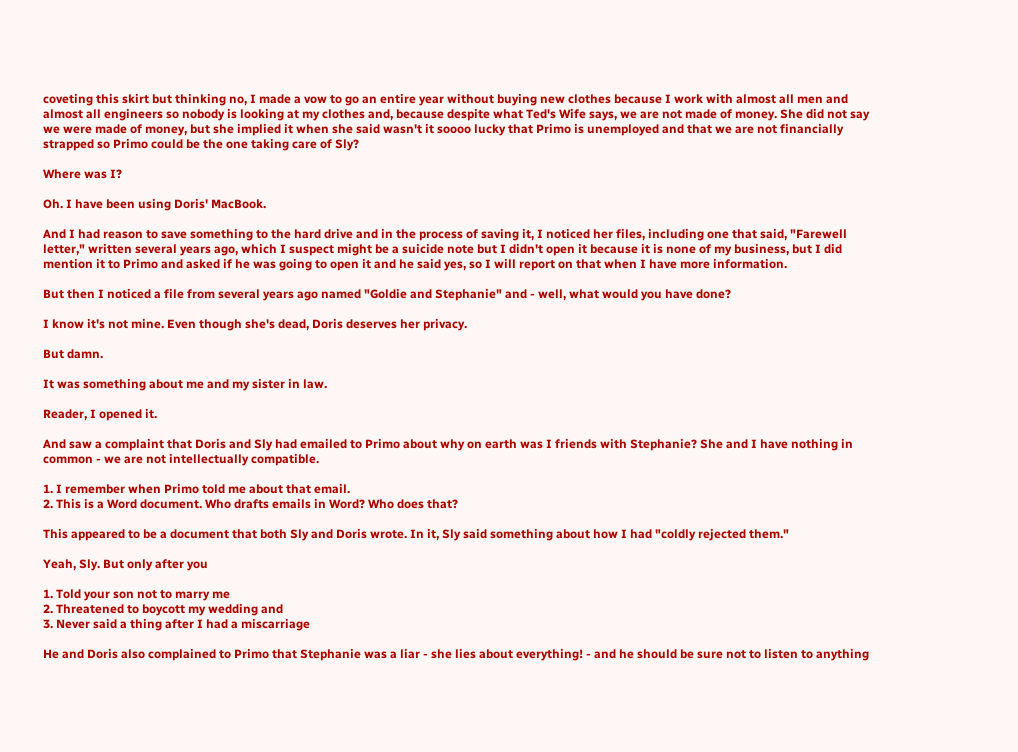coveting this skirt but thinking no, I made a vow to go an entire year without buying new clothes because I work with almost all men and almost all engineers so nobody is looking at my clothes and, because despite what Ted's Wife says, we are not made of money. She did not say we were made of money, but she implied it when she said wasn't it soooo lucky that Primo is unemployed and that we are not financially strapped so Primo could be the one taking care of Sly?

Where was I?

Oh. I have been using Doris' MacBook.

And I had reason to save something to the hard drive and in the process of saving it, I noticed her files, including one that said, "Farewell letter," written several years ago, which I suspect might be a suicide note but I didn't open it because it is none of my business, but I did mention it to Primo and asked if he was going to open it and he said yes, so I will report on that when I have more information.

But then I noticed a file from several years ago named "Goldie and Stephanie" and - well, what would you have done?

I know it's not mine. Even though she's dead, Doris deserves her privacy.

But damn.

It was something about me and my sister in law.

Reader, I opened it.

And saw a complaint that Doris and Sly had emailed to Primo about why on earth was I friends with Stephanie? She and I have nothing in common - we are not intellectually compatible.

1. I remember when Primo told me about that email.
2. This is a Word document. Who drafts emails in Word? Who does that?

This appeared to be a document that both Sly and Doris wrote. In it, Sly said something about how I had "coldly rejected them."

Yeah, Sly. But only after you

1. Told your son not to marry me
2. Threatened to boycott my wedding and
3. Never said a thing after I had a miscarriage

He and Doris also complained to Primo that Stephanie was a liar - she lies about everything! - and he should be sure not to listen to anything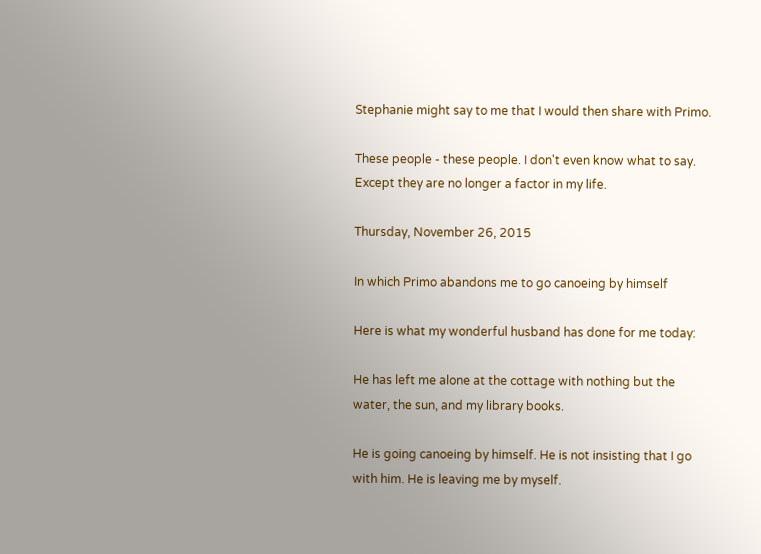Stephanie might say to me that I would then share with Primo.

These people - these people. I don't even know what to say. Except they are no longer a factor in my life.

Thursday, November 26, 2015

In which Primo abandons me to go canoeing by himself

Here is what my wonderful husband has done for me today:

He has left me alone at the cottage with nothing but the water, the sun, and my library books.

He is going canoeing by himself. He is not insisting that I go with him. He is leaving me by myself.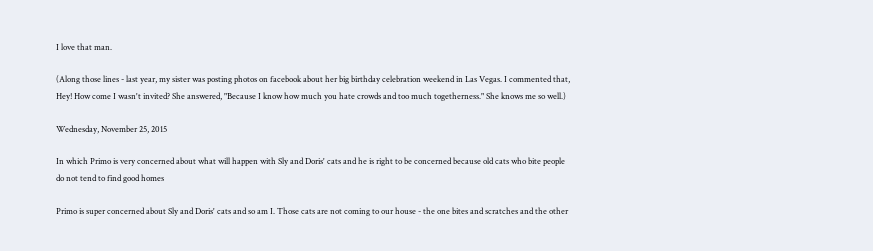I love that man.

(Along those lines - last year, my sister was posting photos on facebook about her big birthday celebration weekend in Las Vegas. I commented that, Hey! How come I wasn't invited? She answered, "Because I know how much you hate crowds and too much togetherness." She knows me so well.)

Wednesday, November 25, 2015

In which Primo is very concerned about what will happen with Sly and Doris' cats and he is right to be concerned because old cats who bite people do not tend to find good homes

Primo is super concerned about Sly and Doris' cats and so am I. Those cats are not coming to our house - the one bites and scratches and the other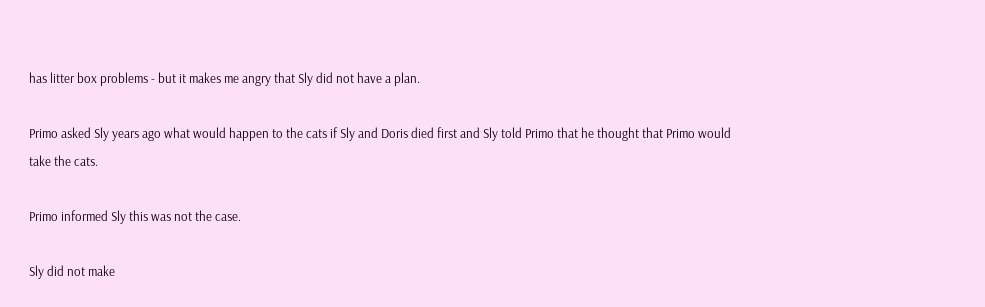has litter box problems - but it makes me angry that Sly did not have a plan.

Primo asked Sly years ago what would happen to the cats if Sly and Doris died first and Sly told Primo that he thought that Primo would take the cats.

Primo informed Sly this was not the case.

Sly did not make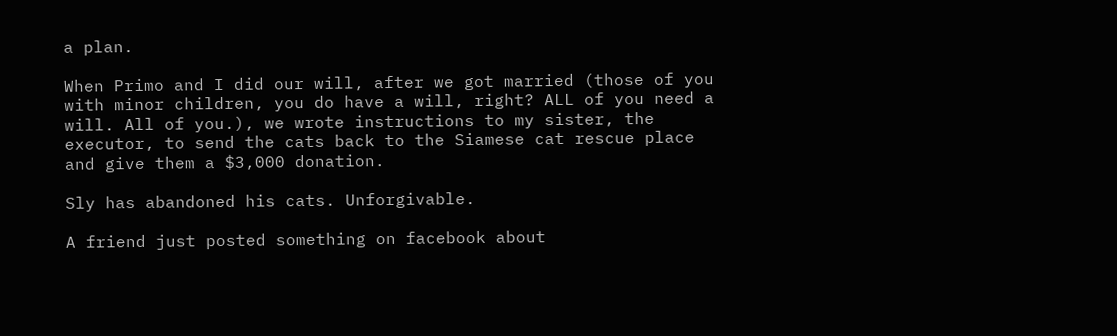a plan.

When Primo and I did our will, after we got married (those of you with minor children, you do have a will, right? ALL of you need a will. All of you.), we wrote instructions to my sister, the executor, to send the cats back to the Siamese cat rescue place and give them a $3,000 donation.

Sly has abandoned his cats. Unforgivable.

A friend just posted something on facebook about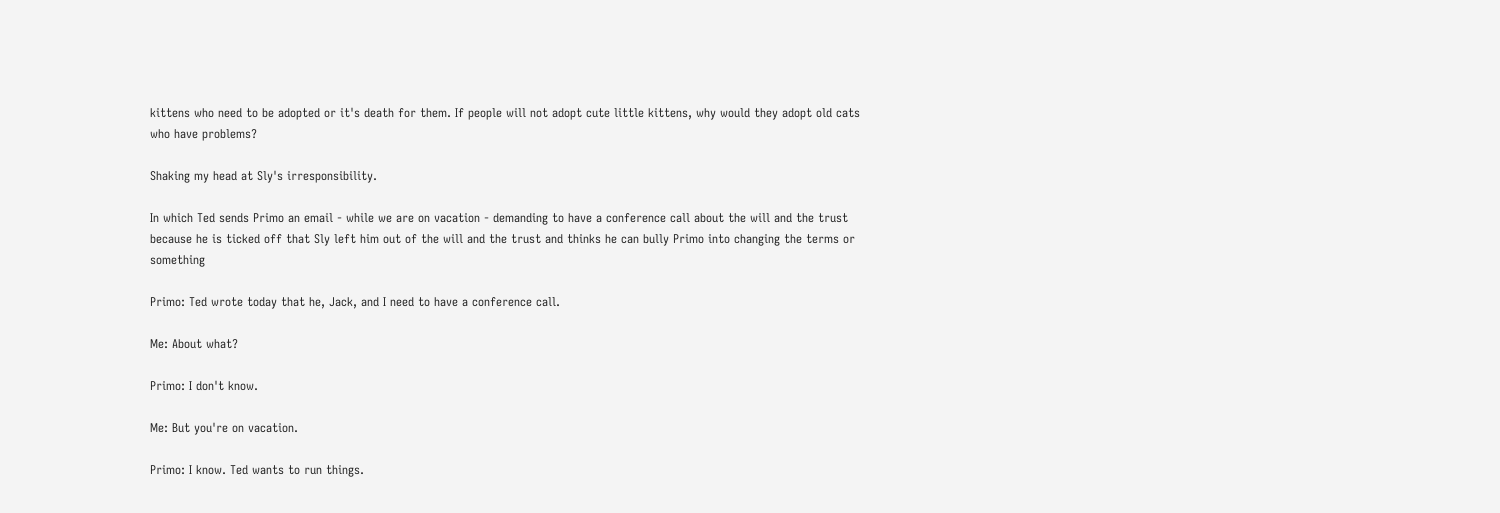kittens who need to be adopted or it's death for them. If people will not adopt cute little kittens, why would they adopt old cats who have problems?

Shaking my head at Sly's irresponsibility.

In which Ted sends Primo an email - while we are on vacation - demanding to have a conference call about the will and the trust because he is ticked off that Sly left him out of the will and the trust and thinks he can bully Primo into changing the terms or something

Primo: Ted wrote today that he, Jack, and I need to have a conference call.

Me: About what?

Primo: I don't know.

Me: But you're on vacation.

Primo: I know. Ted wants to run things.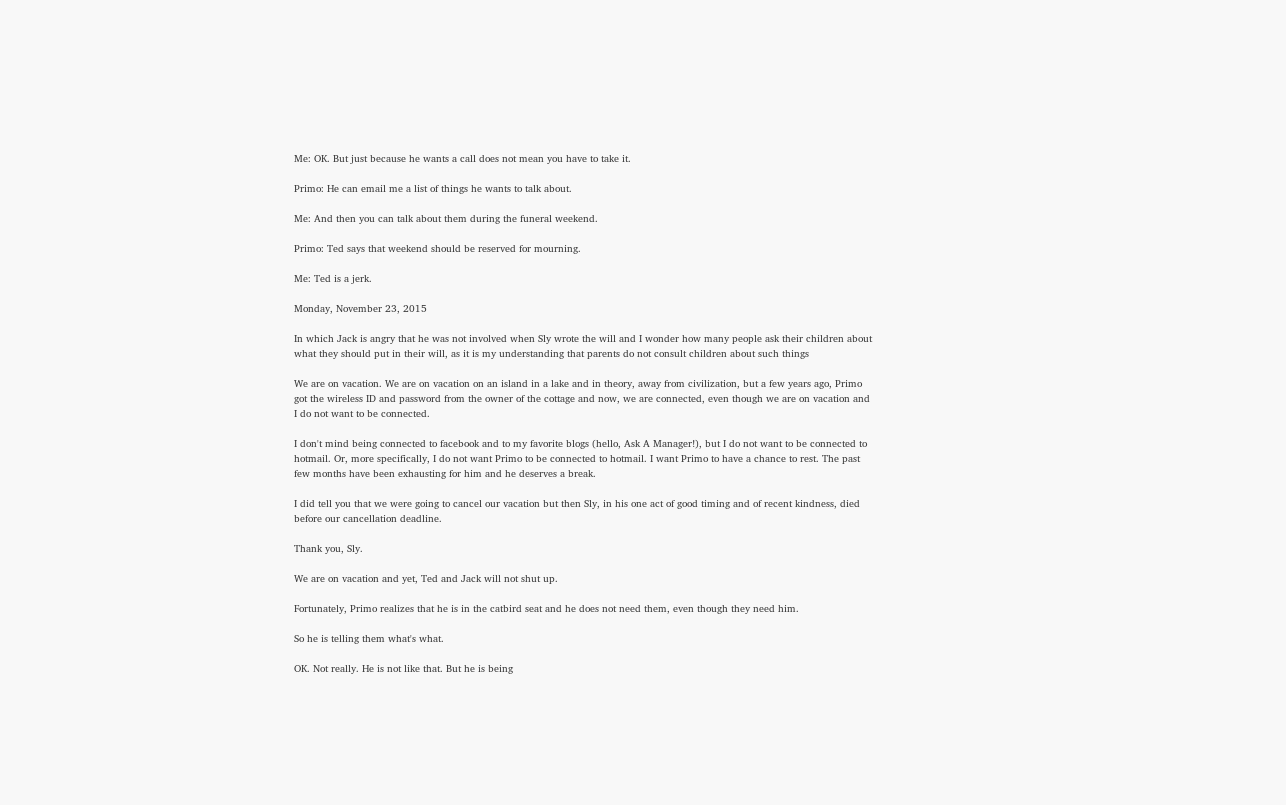Me: OK. But just because he wants a call does not mean you have to take it.

Primo: He can email me a list of things he wants to talk about.

Me: And then you can talk about them during the funeral weekend.

Primo: Ted says that weekend should be reserved for mourning.

Me: Ted is a jerk.

Monday, November 23, 2015

In which Jack is angry that he was not involved when Sly wrote the will and I wonder how many people ask their children about what they should put in their will, as it is my understanding that parents do not consult children about such things

We are on vacation. We are on vacation on an island in a lake and in theory, away from civilization, but a few years ago, Primo got the wireless ID and password from the owner of the cottage and now, we are connected, even though we are on vacation and I do not want to be connected.

I don't mind being connected to facebook and to my favorite blogs (hello, Ask A Manager!), but I do not want to be connected to hotmail. Or, more specifically, I do not want Primo to be connected to hotmail. I want Primo to have a chance to rest. The past few months have been exhausting for him and he deserves a break.

I did tell you that we were going to cancel our vacation but then Sly, in his one act of good timing and of recent kindness, died before our cancellation deadline.

Thank you, Sly.

We are on vacation and yet, Ted and Jack will not shut up.

Fortunately, Primo realizes that he is in the catbird seat and he does not need them, even though they need him.

So he is telling them what's what.

OK. Not really. He is not like that. But he is being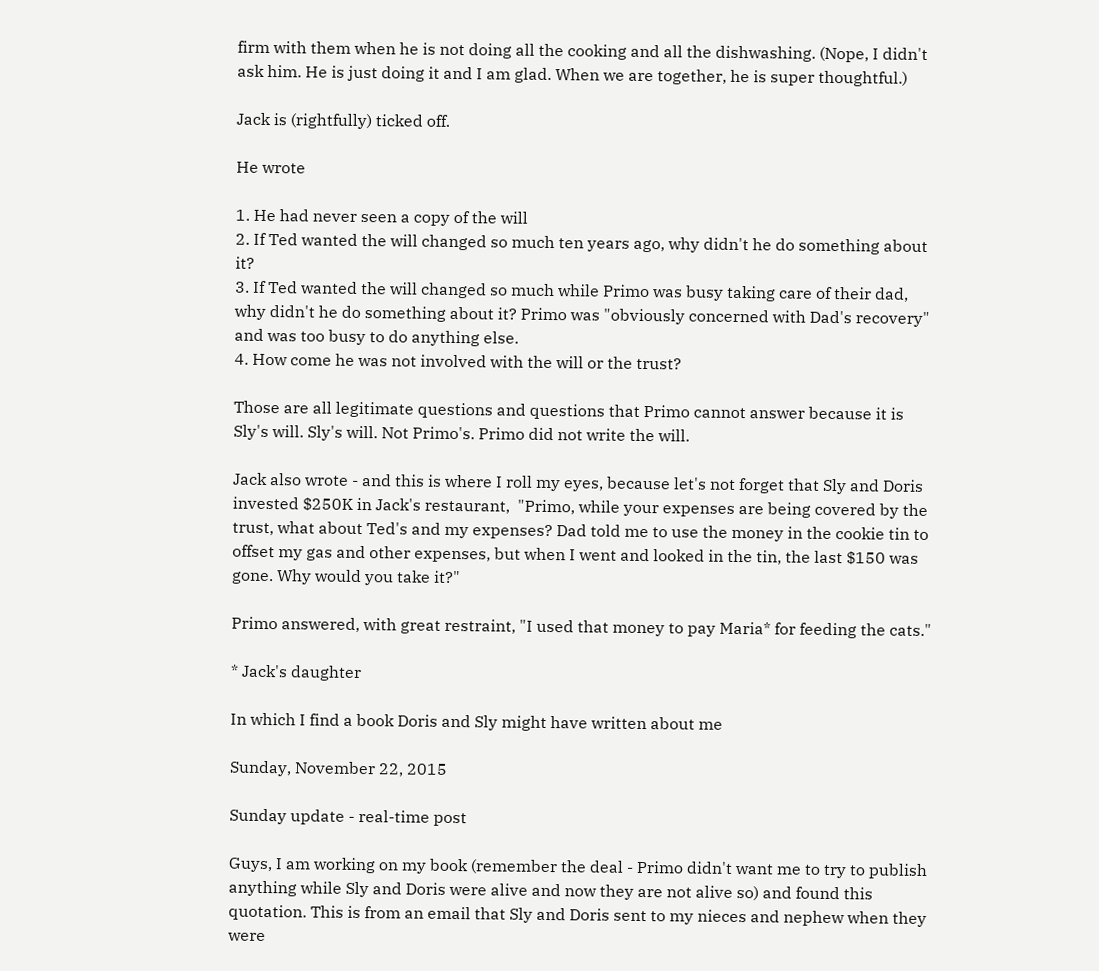firm with them when he is not doing all the cooking and all the dishwashing. (Nope, I didn't ask him. He is just doing it and I am glad. When we are together, he is super thoughtful.)

Jack is (rightfully) ticked off.

He wrote

1. He had never seen a copy of the will
2. If Ted wanted the will changed so much ten years ago, why didn't he do something about it?
3. If Ted wanted the will changed so much while Primo was busy taking care of their dad, why didn't he do something about it? Primo was "obviously concerned with Dad's recovery" and was too busy to do anything else.
4. How come he was not involved with the will or the trust?

Those are all legitimate questions and questions that Primo cannot answer because it is Sly's will. Sly's will. Not Primo's. Primo did not write the will.

Jack also wrote - and this is where I roll my eyes, because let's not forget that Sly and Doris invested $250K in Jack's restaurant,  "Primo, while your expenses are being covered by the trust, what about Ted's and my expenses? Dad told me to use the money in the cookie tin to offset my gas and other expenses, but when I went and looked in the tin, the last $150 was gone. Why would you take it?"

Primo answered, with great restraint, "I used that money to pay Maria* for feeding the cats."

* Jack's daughter

In which I find a book Doris and Sly might have written about me

Sunday, November 22, 2015

Sunday update - real-time post

Guys, I am working on my book (remember the deal - Primo didn't want me to try to publish anything while Sly and Doris were alive and now they are not alive so) and found this quotation. This is from an email that Sly and Doris sent to my nieces and nephew when they were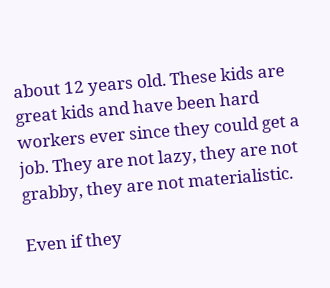about 12 years old. These kids are great kids and have been hard workers ever since they could get a job. They are not lazy, they are not grabby, they are not materialistic.

Even if they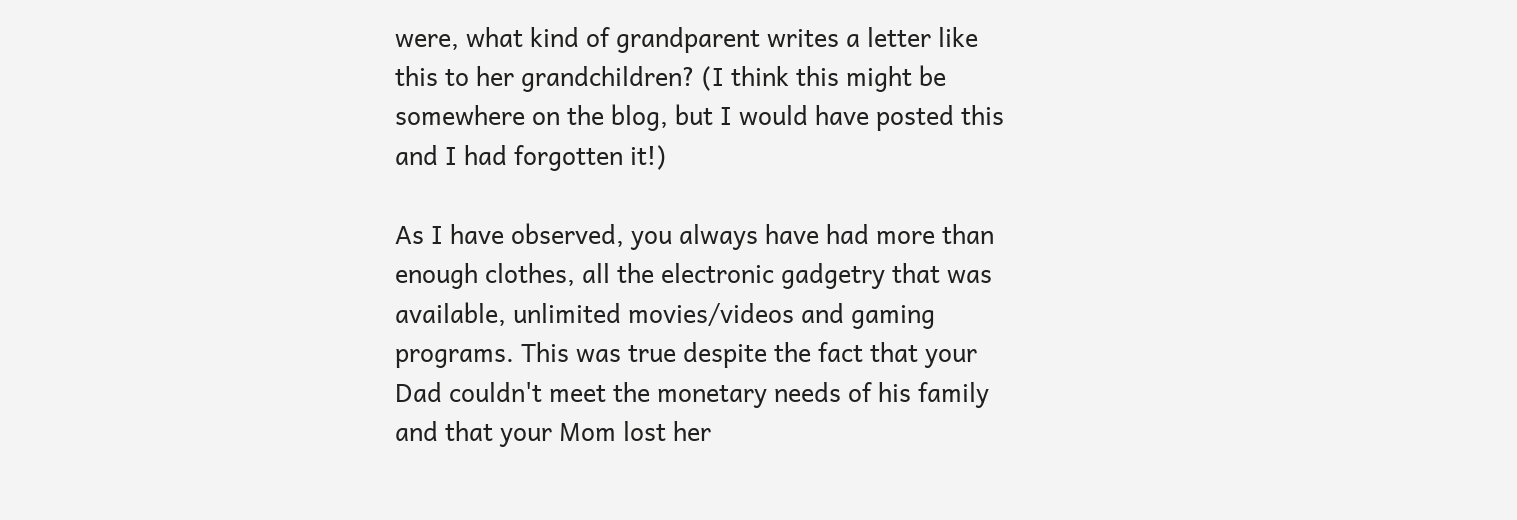were, what kind of grandparent writes a letter like this to her grandchildren? (I think this might be somewhere on the blog, but I would have posted this and I had forgotten it!)

As I have observed, you always have had more than enough clothes, all the electronic gadgetry that was available, unlimited movies/videos and gaming programs. This was true despite the fact that your Dad couldn't meet the monetary needs of his family and that your Mom lost her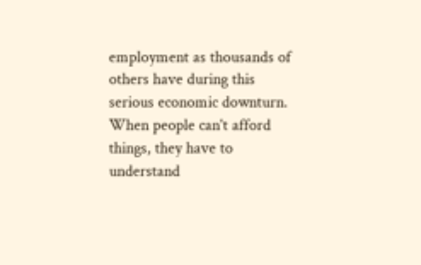employment as thousands of others have during this serious economic downturn. When people can't afford things, they have to understand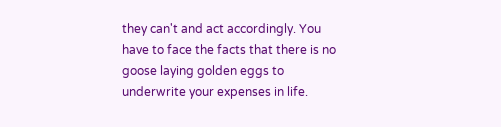they can't and act accordingly. You have to face the facts that there is no goose laying golden eggs to underwrite your expenses in life.